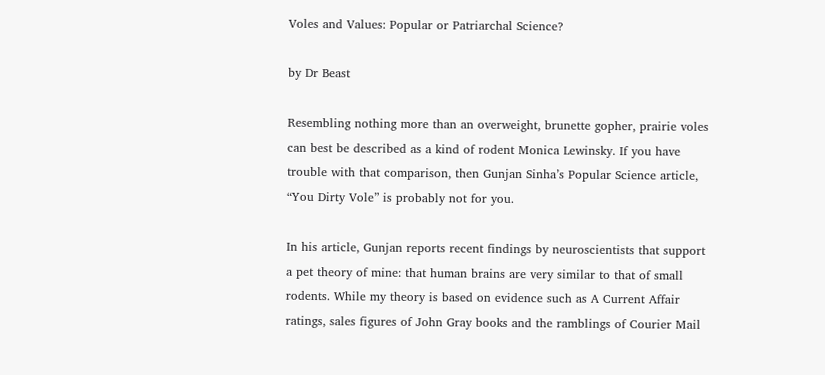Voles and Values: Popular or Patriarchal Science?

by Dr Beast

Resembling nothing more than an overweight, brunette gopher, prairie voles can best be described as a kind of rodent Monica Lewinsky. If you have trouble with that comparison, then Gunjan Sinha’s Popular Science article, “You Dirty Vole” is probably not for you.

In his article, Gunjan reports recent findings by neuroscientists that support a pet theory of mine: that human brains are very similar to that of small rodents. While my theory is based on evidence such as A Current Affair ratings, sales figures of John Gray books and the ramblings of Courier Mail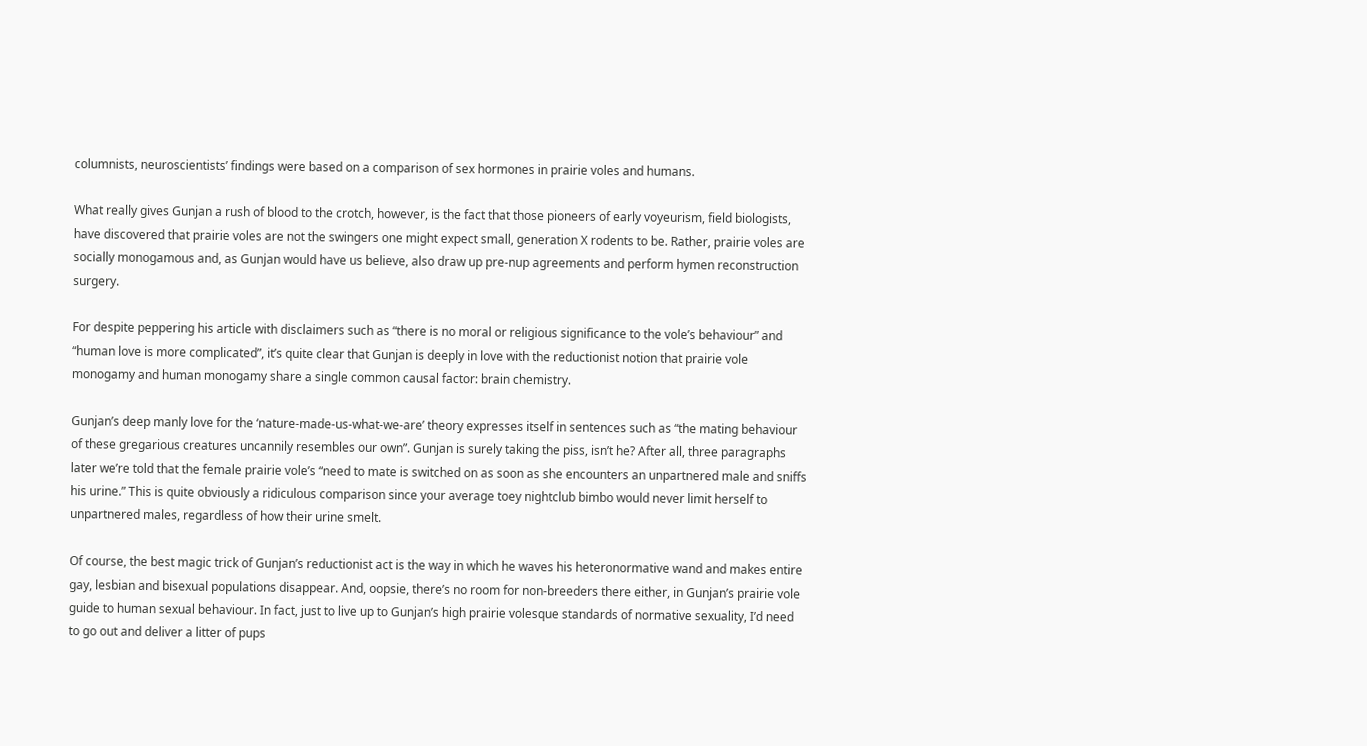columnists, neuroscientists’ findings were based on a comparison of sex hormones in prairie voles and humans.

What really gives Gunjan a rush of blood to the crotch, however, is the fact that those pioneers of early voyeurism, field biologists, have discovered that prairie voles are not the swingers one might expect small, generation X rodents to be. Rather, prairie voles are socially monogamous and, as Gunjan would have us believe, also draw up pre-nup agreements and perform hymen reconstruction surgery.

For despite peppering his article with disclaimers such as “there is no moral or religious significance to the vole’s behaviour” and “human love is more complicated”, it’s quite clear that Gunjan is deeply in love with the reductionist notion that prairie vole monogamy and human monogamy share a single common causal factor: brain chemistry.

Gunjan’s deep manly love for the ‘nature-made-us-what-we-are’ theory expresses itself in sentences such as “the mating behaviour of these gregarious creatures uncannily resembles our own”. Gunjan is surely taking the piss, isn’t he? After all, three paragraphs later we’re told that the female prairie vole’s “need to mate is switched on as soon as she encounters an unpartnered male and sniffs his urine.” This is quite obviously a ridiculous comparison since your average toey nightclub bimbo would never limit herself to unpartnered males, regardless of how their urine smelt.

Of course, the best magic trick of Gunjan’s reductionist act is the way in which he waves his heteronormative wand and makes entire gay, lesbian and bisexual populations disappear. And, oopsie, there’s no room for non-breeders there either, in Gunjan’s prairie vole guide to human sexual behaviour. In fact, just to live up to Gunjan’s high prairie volesque standards of normative sexuality, I’d need to go out and deliver a litter of pups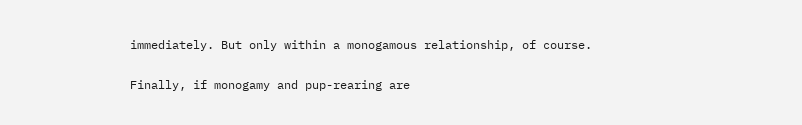immediately. But only within a monogamous relationship, of course.

Finally, if monogamy and pup-rearing are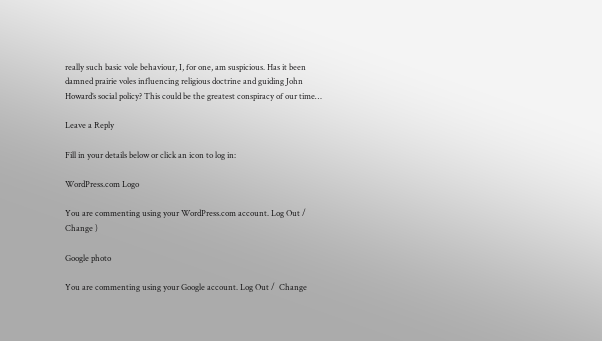really such basic vole behaviour, I, for one, am suspicious. Has it been damned prairie voles influencing religious doctrine and guiding John Howard’s social policy? This could be the greatest conspiracy of our time…

Leave a Reply

Fill in your details below or click an icon to log in:

WordPress.com Logo

You are commenting using your WordPress.com account. Log Out /  Change )

Google photo

You are commenting using your Google account. Log Out /  Change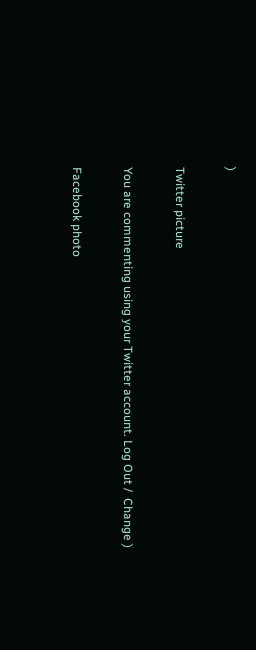)

Twitter picture

You are commenting using your Twitter account. Log Out /  Change )

Facebook photo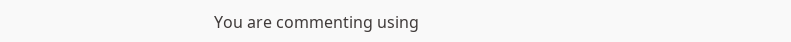You are commenting using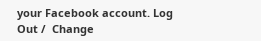your Facebook account. Log Out /  Change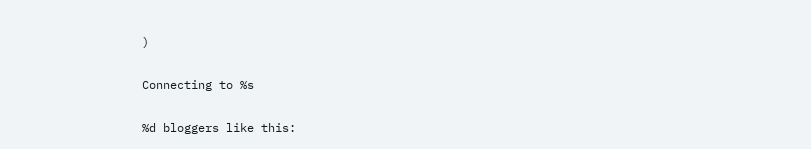)

Connecting to %s

%d bloggers like this: